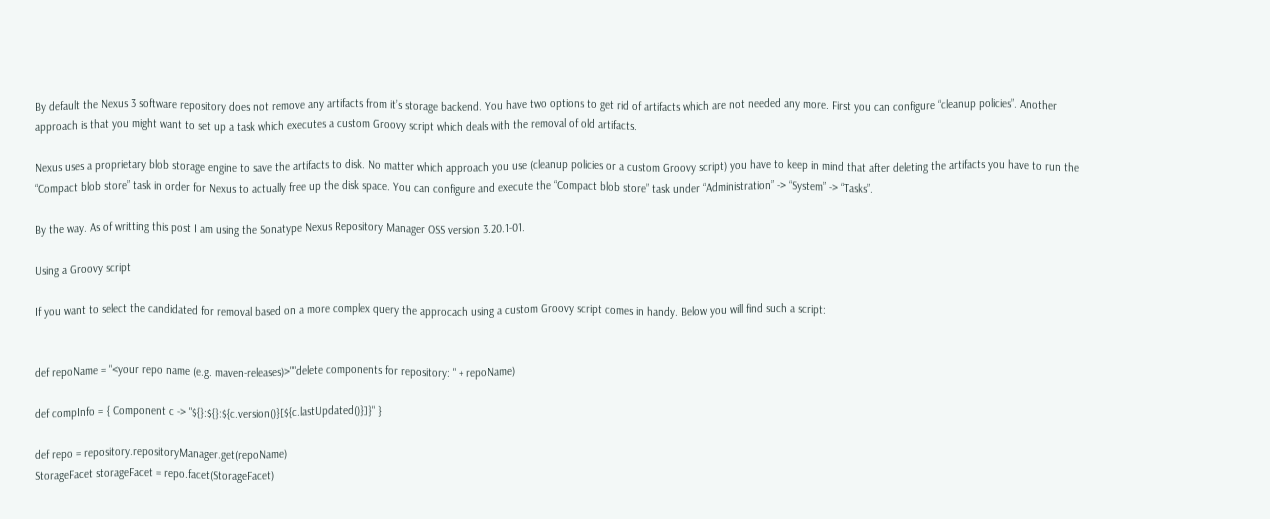By default the Nexus 3 software repository does not remove any artifacts from it’s storage backend. You have two options to get rid of artifacts which are not needed any more. First you can configure “cleanup policies”. Another approach is that you might want to set up a task which executes a custom Groovy script which deals with the removal of old artifacts.

Nexus uses a proprietary blob storage engine to save the artifacts to disk. No matter which approach you use (cleanup policies or a custom Groovy script) you have to keep in mind that after deleting the artifacts you have to run the “Compact blob store” task in order for Nexus to actually free up the disk space. You can configure and execute the “Compact blob store” task under “Administration” -> “System” -> “Tasks”.

By the way. As of writting this post I am using the Sonatype Nexus Repository Manager OSS version 3.20.1-01.

Using a Groovy script

If you want to select the candidated for removal based on a more complex query the approcach using a custom Groovy script comes in handy. Below you will find such a script:


def repoName = "<your repo name (e.g. maven-releases)>""delete components for repository: " + repoName)

def compInfo = { Component c -> "${}:${}:${c.version()}[${c.lastUpdated()}]}" }

def repo = repository.repositoryManager.get(repoName)
StorageFacet storageFacet = repo.facet(StorageFacet)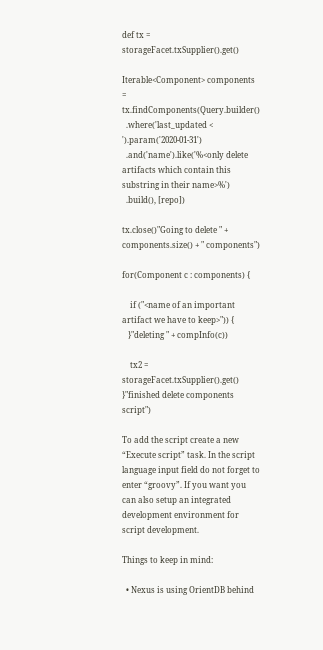def tx = storageFacet.txSupplier().get()

Iterable<Component> components = tx.findComponents(Query.builder()
  .where('last_updated < ').param('2020-01-31')
  .and('name').like('%<only delete artifacts which contain this substring in their name>%')
  .build(), [repo])

tx.close()"Going to delete " + components.size() + " components")

for(Component c : components) {

    if ("<name of an important artifact we have to keep>")) {
   }"deleting " + compInfo(c))

    tx2 = storageFacet.txSupplier().get()
}"finished delete components script")

To add the script create a new “Execute script” task. In the script language input field do not forget to enter “groovy”. If you want you can also setup an integrated development environment for script development.

Things to keep in mind:

  • Nexus is using OrientDB behind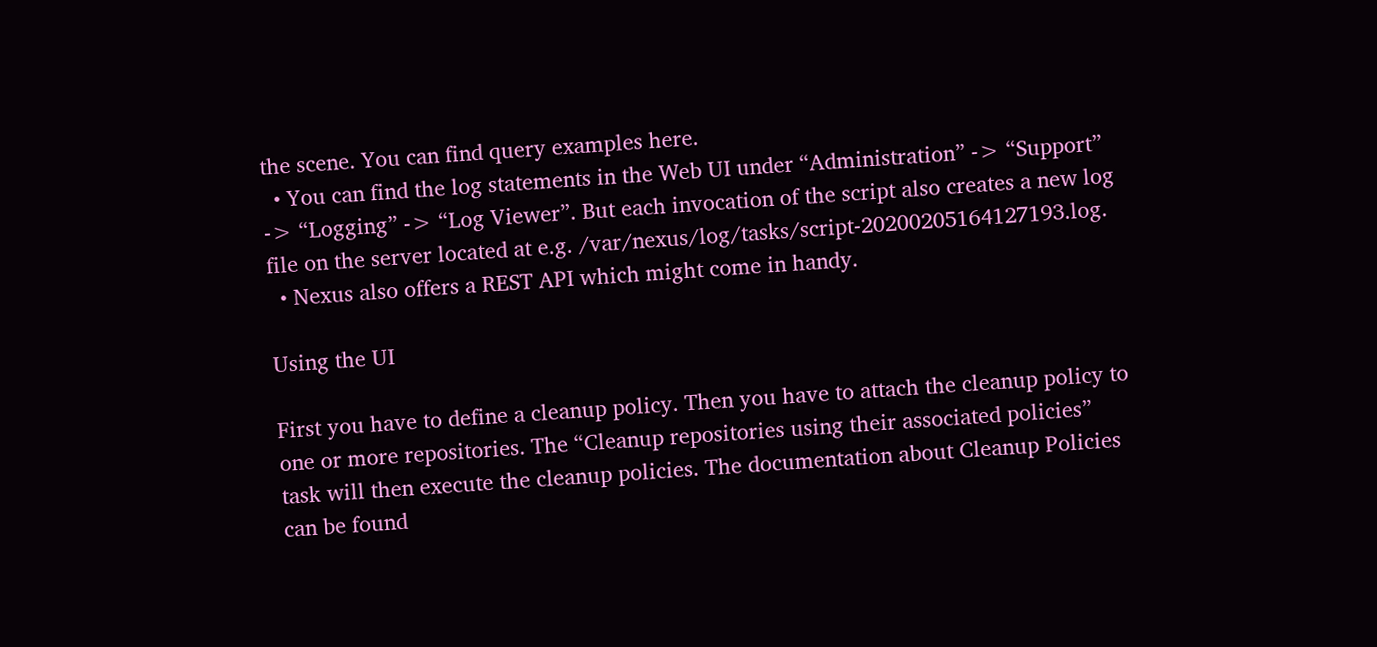the scene. You can find query examples here.
  • You can find the log statements in the Web UI under “Administration” -> “Support” -> “Logging” -> “Log Viewer”. But each invocation of the script also creates a new log file on the server located at e.g. /var/nexus/log/tasks/script-20200205164127193.log.
  • Nexus also offers a REST API which might come in handy.

Using the UI

First you have to define a cleanup policy. Then you have to attach the cleanup policy to one or more repositories. The “Cleanup repositories using their associated policies” task will then execute the cleanup policies. The documentation about Cleanup Policies can be found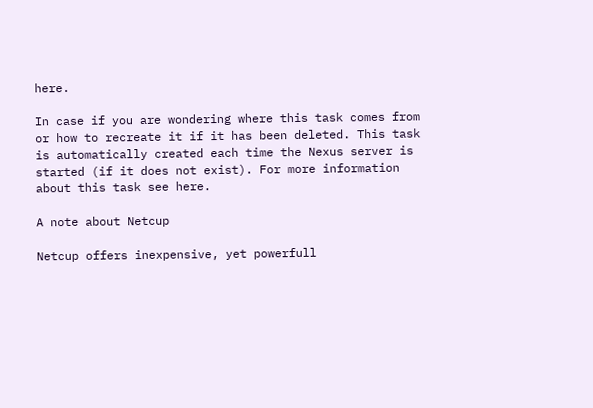here.

In case if you are wondering where this task comes from or how to recreate it if it has been deleted. This task is automatically created each time the Nexus server is started (if it does not exist). For more information about this task see here.

A note about Netcup

Netcup offers inexpensive, yet powerfull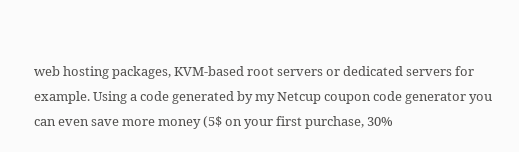web hosting packages, KVM-based root servers or dedicated servers for example. Using a code generated by my Netcup coupon code generator you can even save more money (5$ on your first purchase, 30%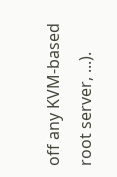off any KVM-based root server, ...).